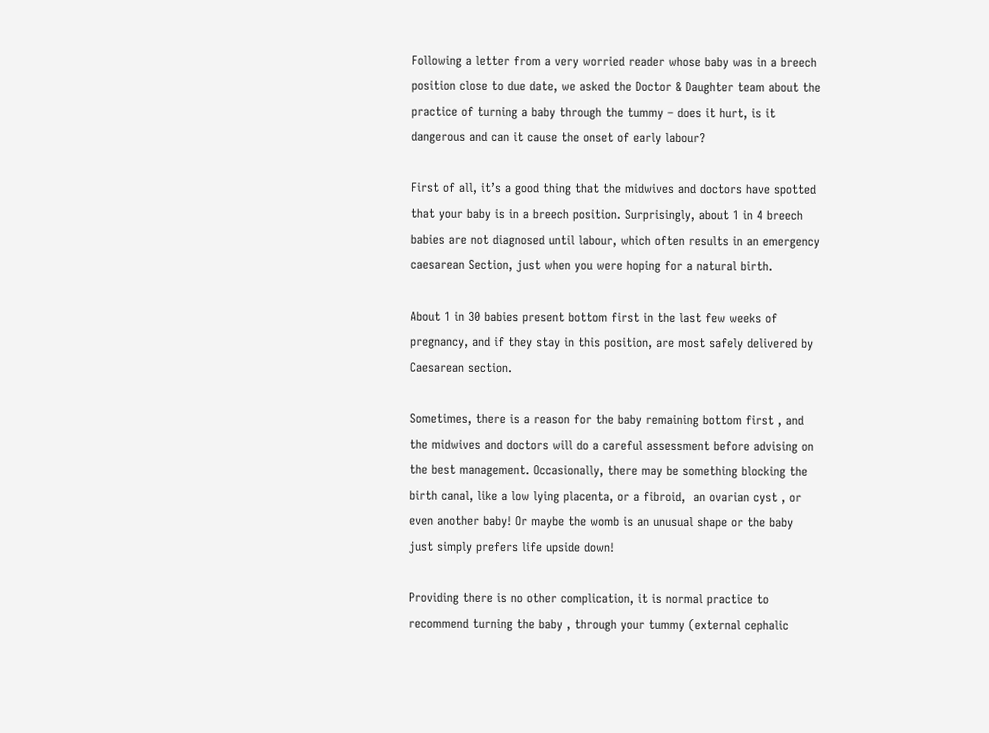Following a letter from a very worried reader whose baby was in a breech position close to due date, we asked the Doctor & Daughter team about the practice of turning a baby through the tummy – does it hurt, is it dangerous and can it cause the onset of early labour?

First of all, it’s a good thing that the midwives and doctors have spotted that your baby is in a breech position. Surprisingly, about 1 in 4 breech babies are not diagnosed until labour, which often results in an emergency caesarean Section, just when you were hoping for a natural birth.

About 1 in 30 babies present bottom first in the last few weeks of pregnancy, and if they stay in this position, are most safely delivered by Caesarean section.

Sometimes, there is a reason for the baby remaining bottom first , and the midwives and doctors will do a careful assessment before advising on the best management. Occasionally, there may be something blocking the birth canal, like a low lying placenta, or a fibroid,  an ovarian cyst , or even another baby! Or maybe the womb is an unusual shape or the baby just simply prefers life upside down!

Providing there is no other complication, it is normal practice to recommend turning the baby , through your tummy (external cephalic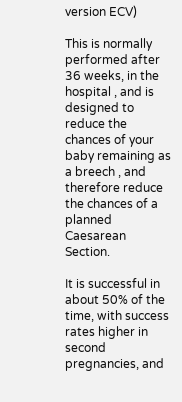version ECV)

This is normally performed after 36 weeks, in the hospital , and is designed to reduce the chances of your baby remaining as a breech , and therefore reduce the chances of a planned Caesarean Section.

It is successful in about 50% of the time, with success rates higher in second pregnancies, and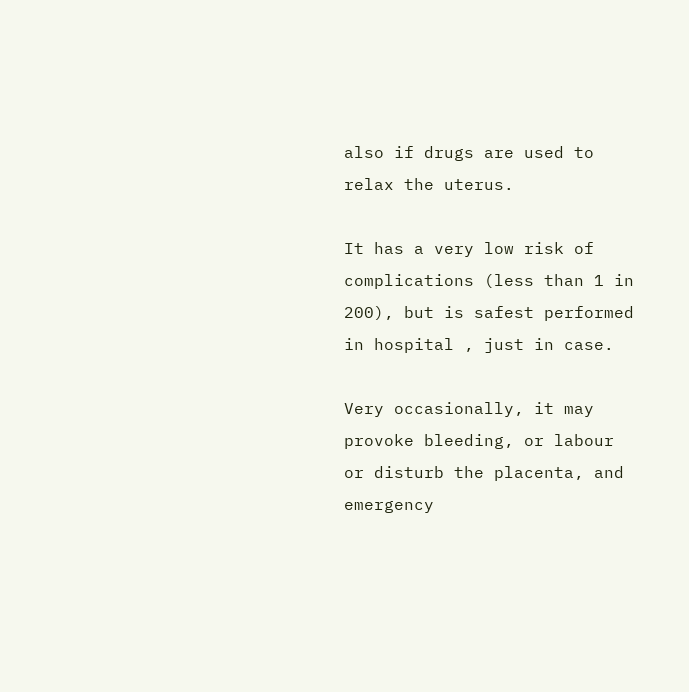also if drugs are used to relax the uterus.

It has a very low risk of complications (less than 1 in 200), but is safest performed in hospital , just in case.

Very occasionally, it may provoke bleeding, or labour or disturb the placenta, and emergency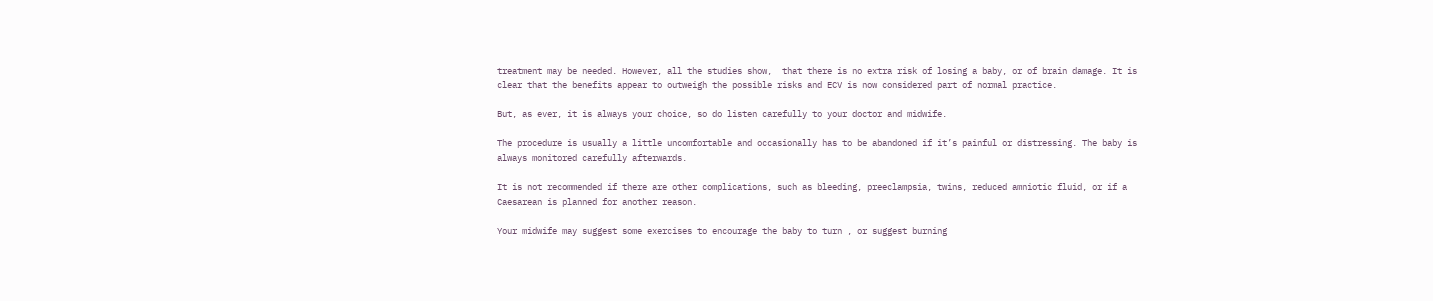treatment may be needed. However, all the studies show,  that there is no extra risk of losing a baby, or of brain damage. It is clear that the benefits appear to outweigh the possible risks and ECV is now considered part of normal practice.

But, as ever, it is always your choice, so do listen carefully to your doctor and midwife.

The procedure is usually a little uncomfortable and occasionally has to be abandoned if it’s painful or distressing. The baby is always monitored carefully afterwards.

It is not recommended if there are other complications, such as bleeding, preeclampsia, twins, reduced amniotic fluid, or if a Caesarean is planned for another reason.

Your midwife may suggest some exercises to encourage the baby to turn , or suggest burning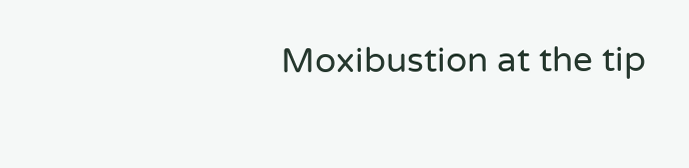Moxibustion at the tip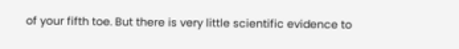of your fifth toe. But there is very little scientific evidence to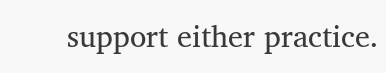support either practice.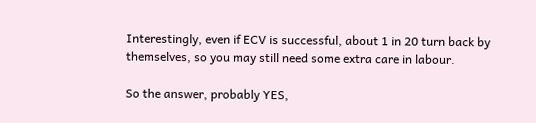Interestingly, even if ECV is successful, about 1 in 20 turn back by themselves, so you may still need some extra care in labour.

So the answer, probably YES,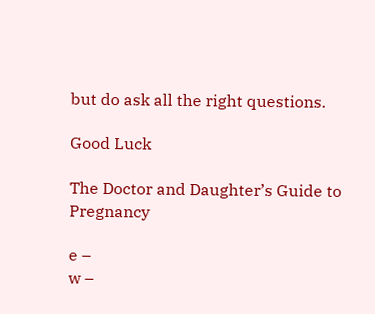but do ask all the right questions.

Good Luck

The Doctor and Daughter’s Guide to Pregnancy

e –
w –